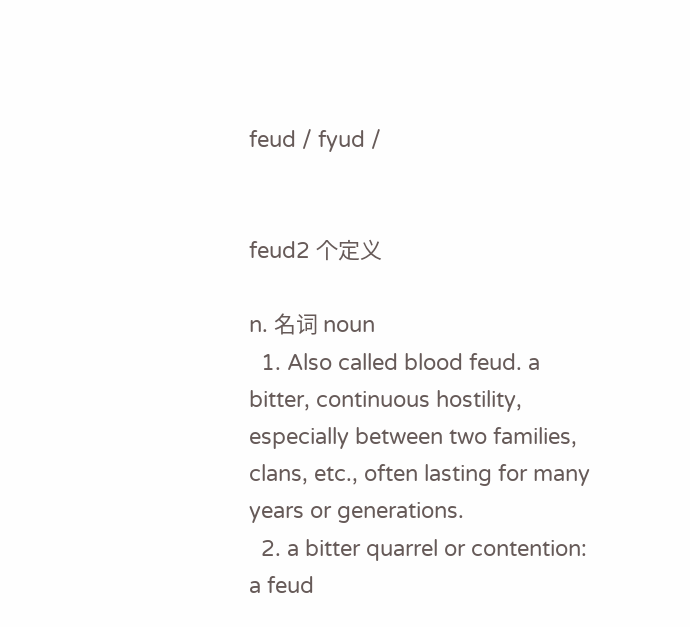feud / fyud /


feud2 个定义

n. 名词 noun
  1. Also called blood feud. a bitter, continuous hostility, especially between two families, clans, etc., often lasting for many years or generations.
  2. a bitter quarrel or contention: a feud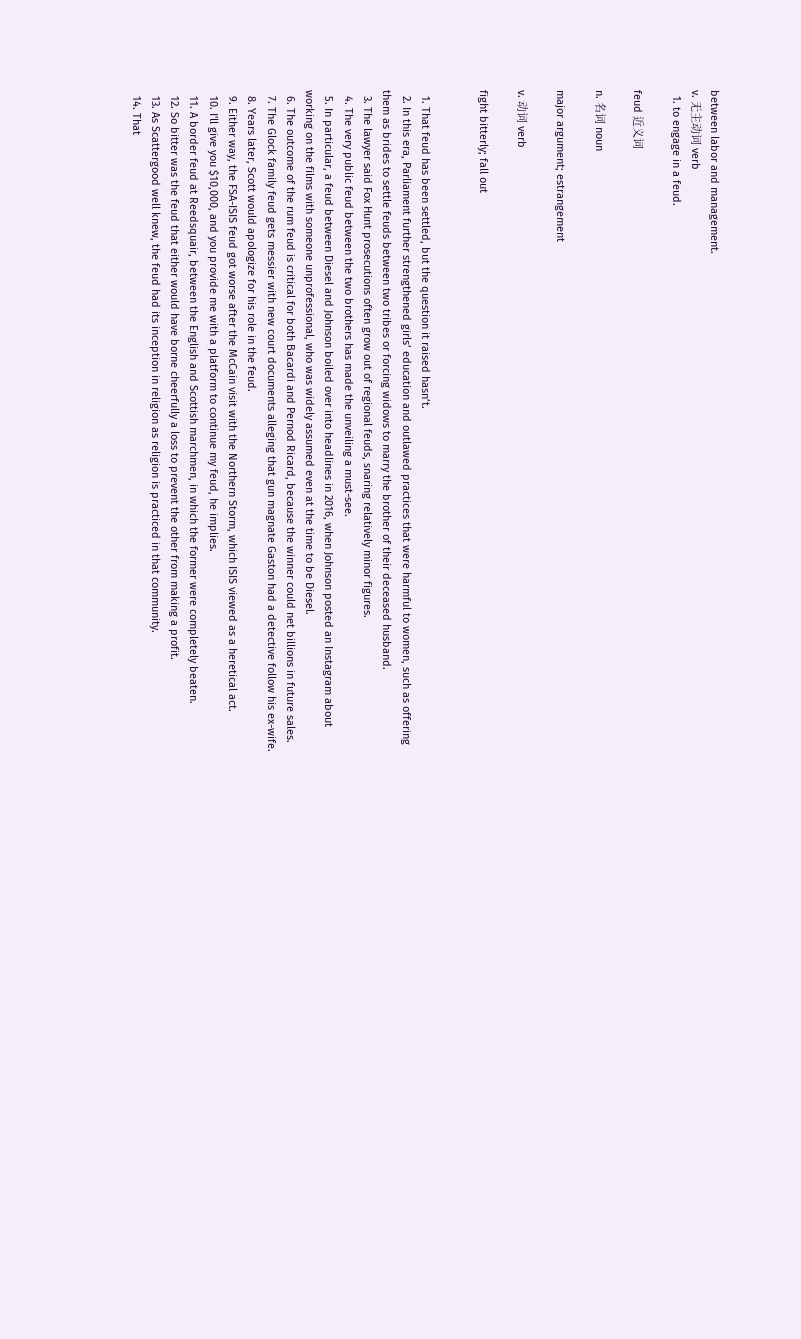between labor and management.
v. 无主动词 verb
  1. to engage in a feud.

feud 近义词

n. 名词 noun

major argument; estrangement

v. 动词 verb

fight bitterly; fall out


  1. That feud has been settled, but the question it raised hasn’t.
  2. In this era, Parliament further strengthened girls’ education and outlawed practices that were harmful to women, such as offering them as brides to settle feuds between two tribes or forcing widows to marry the brother of their deceased husband.
  3. The lawyer said Fox Hunt prosecutions often grow out of regional feuds, snaring relatively minor figures.
  4. The very public feud between the two brothers has made the unveiling a must-see.
  5. In particular, a feud between Diesel and Johnson boiled over into headlines in 2016, when Johnson posted an Instagram about working on the films with someone unprofessional, who was widely assumed even at the time to be Diesel.
  6. The outcome of the rum feud is critical for both Bacardi and Pernod Ricard, because the winner could net billions in future sales.
  7. The Glock family feud gets messier with new court documents alleging that gun magnate Gaston had a detective follow his ex-wife.
  8. Years later, Scott would apologize for his role in the feud.
  9. Either way, the FSA-ISIS feud got worse after the McCain visit with the Northern Storm, which ISIS viewed as a heretical act.
  10. I'll give you $10,000, and you provide me with a platform to continue my feud, he implies.
  11. A border feud at Reedsquair, between the English and Scottish marchmen, in which the former were completely beaten.
  12. So bitter was the feud that either would have borne cheerfully a loss to prevent the other from making a profit.
  13. As Scattergood well knew, the feud had its inception in religion as religion is practiced in that community.
  14. That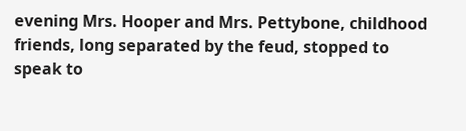evening Mrs. Hooper and Mrs. Pettybone, childhood friends, long separated by the feud, stopped to speak to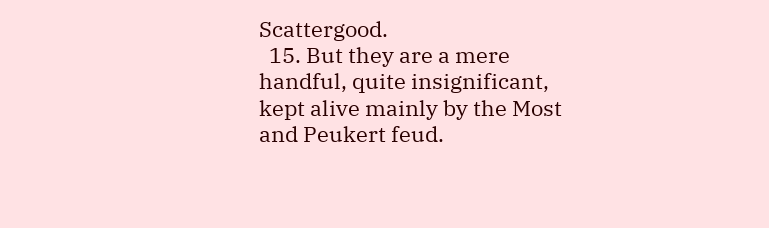Scattergood.
  15. But they are a mere handful, quite insignificant, kept alive mainly by the Most and Peukert feud.